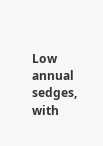Low annual sedges, with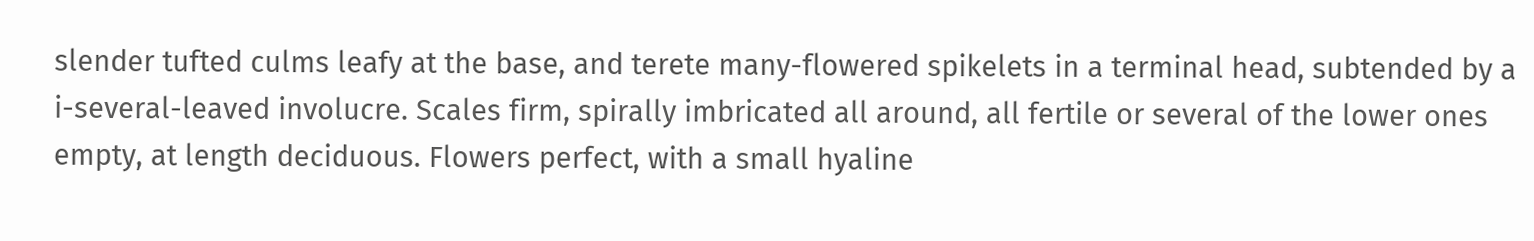slender tufted culms leafy at the base, and terete many-flowered spikelets in a terminal head, subtended by a i-several-leaved involucre. Scales firm, spirally imbricated all around, all fertile or several of the lower ones empty, at length deciduous. Flowers perfect, with a small hyaline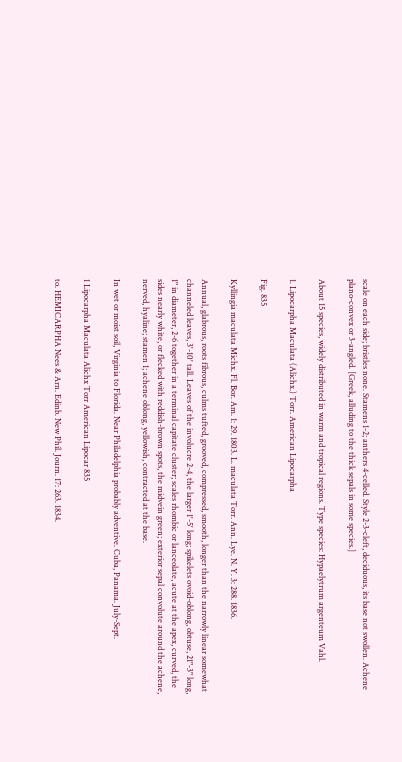scale on each side; bristles none. Stamens 1-2; anthers 4-celled. Style 2-3-cleft, deciduous, its base not swollen. Achene plano-convex or 3-angled. [Greek, alluding to the thick sepals in some species.]

About 15 species, widely distributed in warm and tropical regions. Type species: Hypaelytrum argenteum Vahl.

1. Lipocarpha Maculata (Alichx.) Torr. American Lipocarpha

Fig. 835

Kyllingia maculata Michx. Fl. Bor. Am. 1: 29. 1803. L. maculata Torr. Ann. Lye. N. Y. 3: 288. 1836.

Annual, glabrous, roots fibrous, culms tufted, grooved, compressed, smooth, longer than the narrowly linear somewhat channeled leaves, 3'-10' tall. Leaves of the involucre 2-4, the larger 1'-5' long; spikelets ovoid-oblong, obtuse, 21"-3" long, 1" in diameter, 2-6 together in a terminal capitate cluster; scales rhombic or lanceolate, acute at the apex, curved, the sides nearly white, or flecked with reddish-brown spots, the midvein green; exterior sepal convolute around the achene, nerved, hyaline; stamen 1; achene oblong, yellowish, contracted at the base.

In wet or moist soil, Virginia to Florida. Near Philadelphia probably adventive. Cuba, Panama. July-Sept.

1 Lipocarpha Maculata Alichx Torr American Lipocar 835

to. HEMICARPHA Nees & Arn. Edinb. New Phil. Journ. 17: 263. 1834.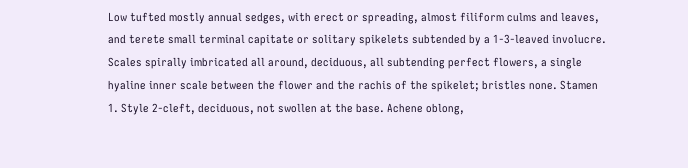Low tufted mostly annual sedges, with erect or spreading, almost filiform culms and leaves, and terete small terminal capitate or solitary spikelets subtended by a 1-3-leaved involucre. Scales spirally imbricated all around, deciduous, all subtending perfect flowers, a single hyaline inner scale between the flower and the rachis of the spikelet; bristles none. Stamen 1. Style 2-cleft, deciduous, not swollen at the base. Achene oblong,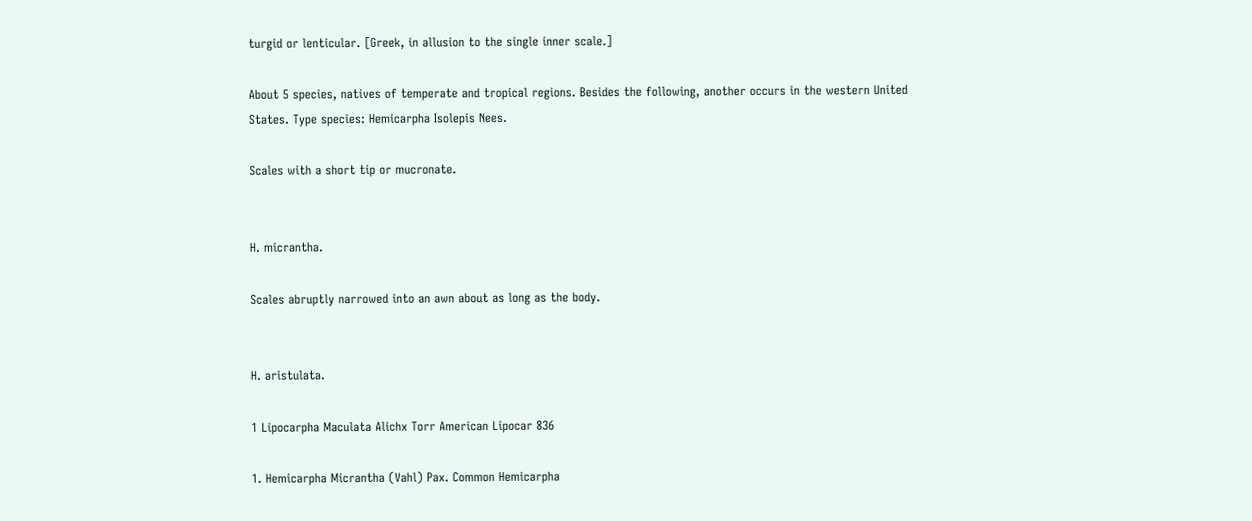turgid or lenticular. [Greek, in allusion to the single inner scale.]

About 5 species, natives of temperate and tropical regions. Besides the following, another occurs in the western United States. Type species: Hemicarpha Isolepis Nees.

Scales with a short tip or mucronate.


H. micrantha.

Scales abruptly narrowed into an awn about as long as the body.


H. aristulata.

1 Lipocarpha Maculata Alichx Torr American Lipocar 836

1. Hemicarpha Micrantha (Vahl) Pax. Common Hemicarpha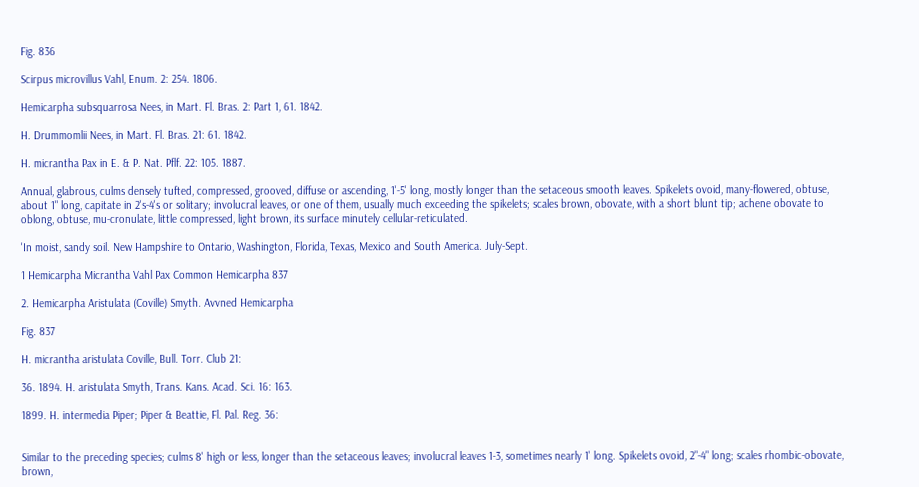Fig. 836

Scirpus microvillus Vahl, Enum. 2: 254. 1806.

Hemicarpha subsquarrosa Nees, in Mart. Fl. Bras. 2: Part 1, 61. 1842.

H. Drummomlii Nees, in Mart. Fl. Bras. 21: 61. 1842.

H. micrantha Pax in E. & P. Nat. Pflf. 22: 105. 1887.

Annual, glabrous, culms densely tufted, compressed, grooved, diffuse or ascending, 1'-5' long, mostly longer than the setaceous smooth leaves. Spikelets ovoid, many-flowered, obtuse, about 1" long, capitate in 2's-4's or solitary; involucral leaves, or one of them, usually much exceeding the spikelets; scales brown, obovate, with a short blunt tip; achene obovate to oblong, obtuse, mu-cronulate, little compressed, light brown, its surface minutely cellular-reticulated.

'In moist, sandy soil. New Hampshire to Ontario, Washington, Florida, Texas, Mexico and South America. July-Sept.

1 Hemicarpha Micrantha Vahl Pax Common Hemicarpha 837

2. Hemicarpha Aristulata (Coville) Smyth. Avvned Hemicarpha

Fig. 837

H. micrantha aristulata Coville, Bull. Torr. Club 21:

36. 1894. H. aristulata Smyth, Trans. Kans. Acad. Sci. 16: 163.

1899. H. intermedia Piper; Piper & Beattie, Fl. Pal. Reg. 36:


Similar to the preceding species; culms 8' high or less, longer than the setaceous leaves; involucral leaves 1-3, sometimes nearly 1' long. Spikelets ovoid, 2"-4" long; scales rhombic-obovate, brown,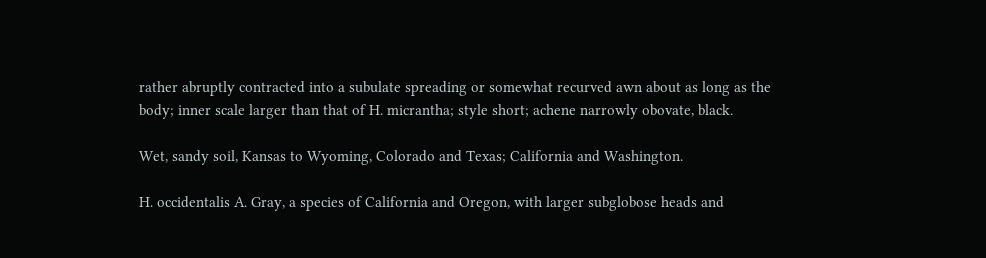rather abruptly contracted into a subulate spreading or somewhat recurved awn about as long as the body; inner scale larger than that of H. micrantha; style short; achene narrowly obovate, black.

Wet, sandy soil, Kansas to Wyoming, Colorado and Texas; California and Washington.

H. occidentalis A. Gray, a species of California and Oregon, with larger subglobose heads and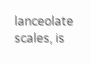lanceolate scales, is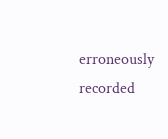erroneously recorded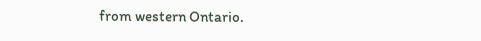from western Ontario.